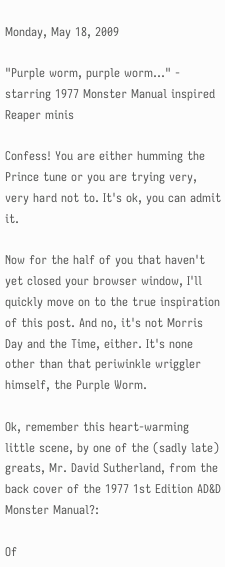Monday, May 18, 2009

"Purple worm, purple worm..." - starring 1977 Monster Manual inspired Reaper minis

Confess! You are either humming the Prince tune or you are trying very, very hard not to. It's ok, you can admit it.

Now for the half of you that haven't yet closed your browser window, I'll quickly move on to the true inspiration of this post. And no, it's not Morris Day and the Time, either. It's none other than that periwinkle wriggler himself, the Purple Worm.

Ok, remember this heart-warming little scene, by one of the (sadly late) greats, Mr. David Sutherland, from the back cover of the 1977 1st Edition AD&D Monster Manual?:

Of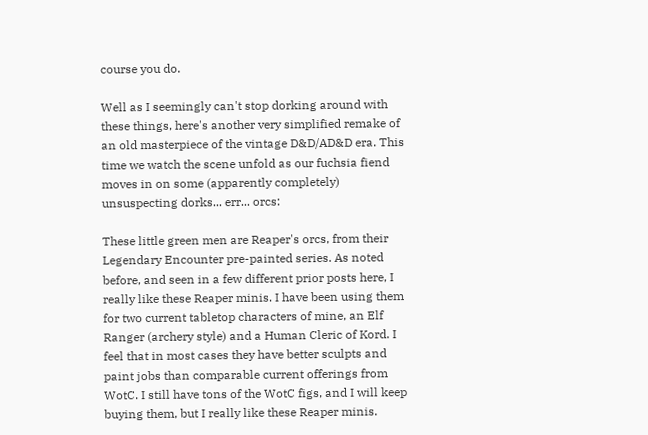course you do.

Well as I seemingly can't stop dorking around with these things, here's another very simplified remake of an old masterpiece of the vintage D&D/AD&D era. This time we watch the scene unfold as our fuchsia fiend moves in on some (apparently completely) unsuspecting dorks... err... orcs:

These little green men are Reaper's orcs, from their Legendary Encounter pre-painted series. As noted before, and seen in a few different prior posts here, I really like these Reaper minis. I have been using them for two current tabletop characters of mine, an Elf Ranger (archery style) and a Human Cleric of Kord. I feel that in most cases they have better sculpts and paint jobs than comparable current offerings from WotC. I still have tons of the WotC figs, and I will keep buying them, but I really like these Reaper minis.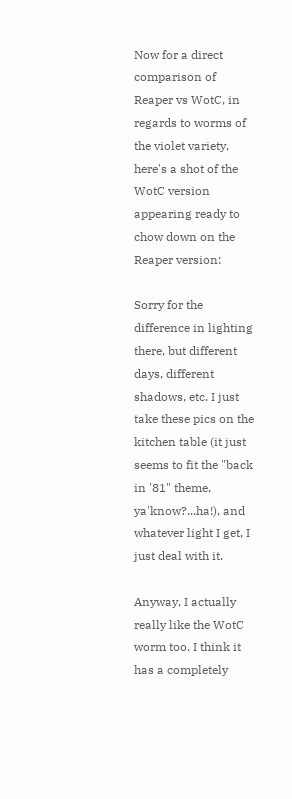Now for a direct comparison of Reaper vs WotC, in regards to worms of the violet variety, here's a shot of the WotC version appearing ready to chow down on the Reaper version:

Sorry for the difference in lighting there, but different days, different shadows, etc. I just take these pics on the kitchen table (it just seems to fit the "back in '81" theme, ya'know?...ha!), and whatever light I get, I just deal with it.

Anyway, I actually really like the WotC worm too. I think it has a completely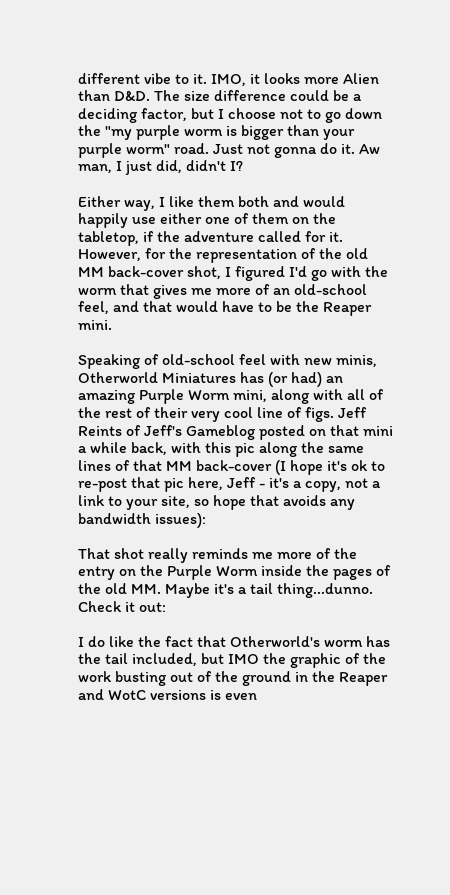different vibe to it. IMO, it looks more Alien than D&D. The size difference could be a deciding factor, but I choose not to go down the "my purple worm is bigger than your purple worm" road. Just not gonna do it. Aw man, I just did, didn't I?

Either way, I like them both and would happily use either one of them on the tabletop, if the adventure called for it. However, for the representation of the old MM back-cover shot, I figured I'd go with the worm that gives me more of an old-school feel, and that would have to be the Reaper mini.

Speaking of old-school feel with new minis, Otherworld Miniatures has (or had) an amazing Purple Worm mini, along with all of the rest of their very cool line of figs. Jeff Reints of Jeff's Gameblog posted on that mini a while back, with this pic along the same lines of that MM back-cover (I hope it's ok to re-post that pic here, Jeff - it's a copy, not a link to your site, so hope that avoids any bandwidth issues):

That shot really reminds me more of the entry on the Purple Worm inside the pages of the old MM. Maybe it's a tail thing...dunno. Check it out:

I do like the fact that Otherworld's worm has the tail included, but IMO the graphic of the work busting out of the ground in the Reaper and WotC versions is even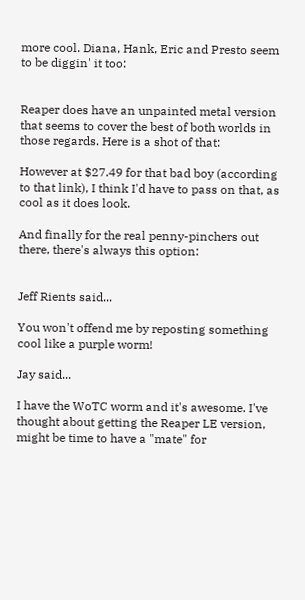more cool. Diana, Hank, Eric and Presto seem to be diggin' it too:


Reaper does have an unpainted metal version that seems to cover the best of both worlds in those regards. Here is a shot of that:

However at $27.49 for that bad boy (according to that link), I think I'd have to pass on that, as cool as it does look.

And finally for the real penny-pinchers out there, there's always this option:


Jeff Rients said...

You won't offend me by reposting something cool like a purple worm!

Jay said...

I have the WoTC worm and it's awesome. I've thought about getting the Reaper LE version, might be time to have a "mate" for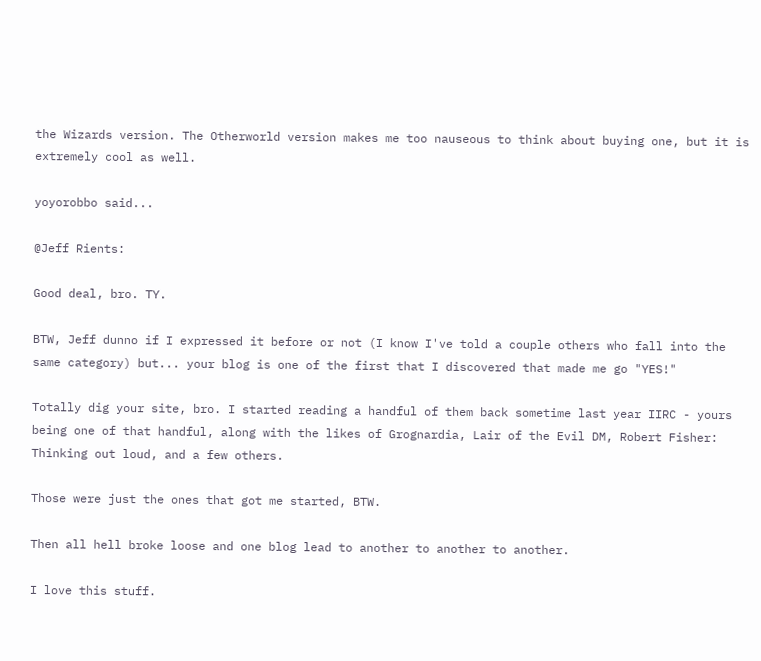the Wizards version. The Otherworld version makes me too nauseous to think about buying one, but it is extremely cool as well.

yoyorobbo said...

@Jeff Rients:

Good deal, bro. TY.

BTW, Jeff dunno if I expressed it before or not (I know I've told a couple others who fall into the same category) but... your blog is one of the first that I discovered that made me go "YES!"

Totally dig your site, bro. I started reading a handful of them back sometime last year IIRC - yours being one of that handful, along with the likes of Grognardia, Lair of the Evil DM, Robert Fisher: Thinking out loud, and a few others.

Those were just the ones that got me started, BTW.

Then all hell broke loose and one blog lead to another to another to another.

I love this stuff.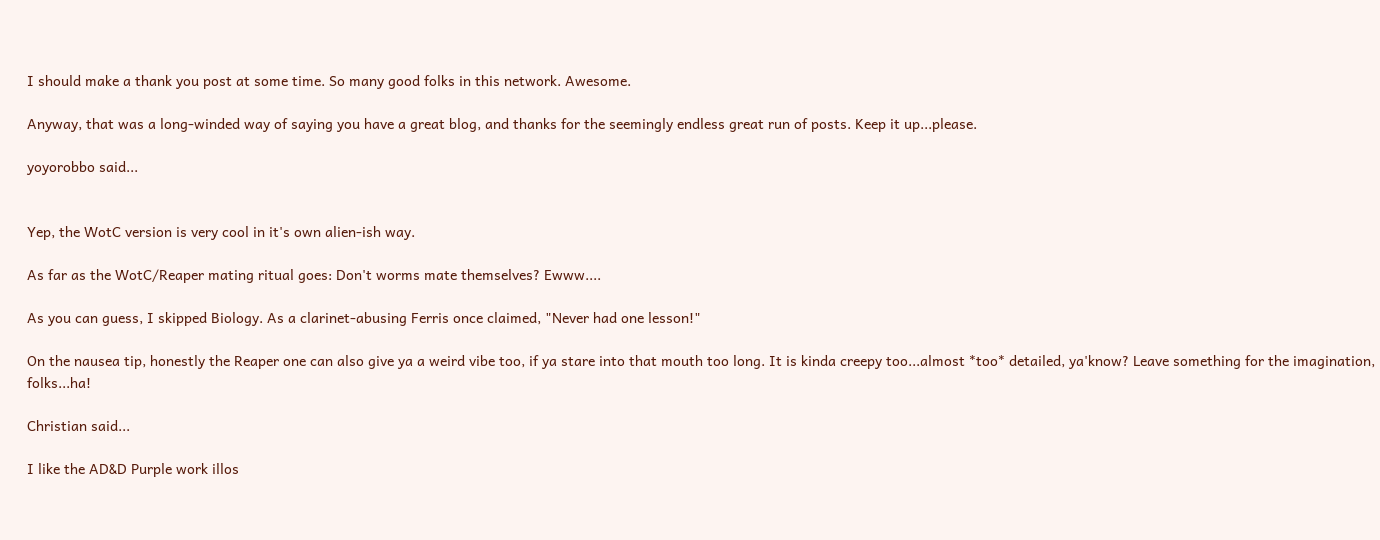I should make a thank you post at some time. So many good folks in this network. Awesome.

Anyway, that was a long-winded way of saying you have a great blog, and thanks for the seemingly endless great run of posts. Keep it up...please.

yoyorobbo said...


Yep, the WotC version is very cool in it's own alien-ish way.

As far as the WotC/Reaper mating ritual goes: Don't worms mate themselves? Ewww....

As you can guess, I skipped Biology. As a clarinet-abusing Ferris once claimed, "Never had one lesson!"

On the nausea tip, honestly the Reaper one can also give ya a weird vibe too, if ya stare into that mouth too long. It is kinda creepy too...almost *too* detailed, ya'know? Leave something for the imagination, folks...ha!

Christian said...

I like the AD&D Purple work illos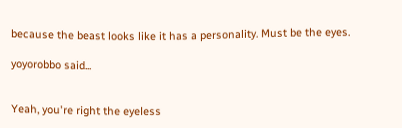because the beast looks like it has a personality. Must be the eyes.

yoyorobbo said...


Yeah, you're right the eyeless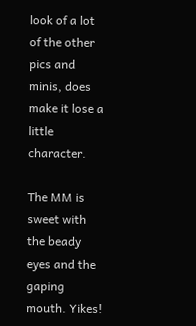look of a lot of the other pics and minis, does make it lose a little character.

The MM is sweet with the beady eyes and the gaping mouth. Yikes!